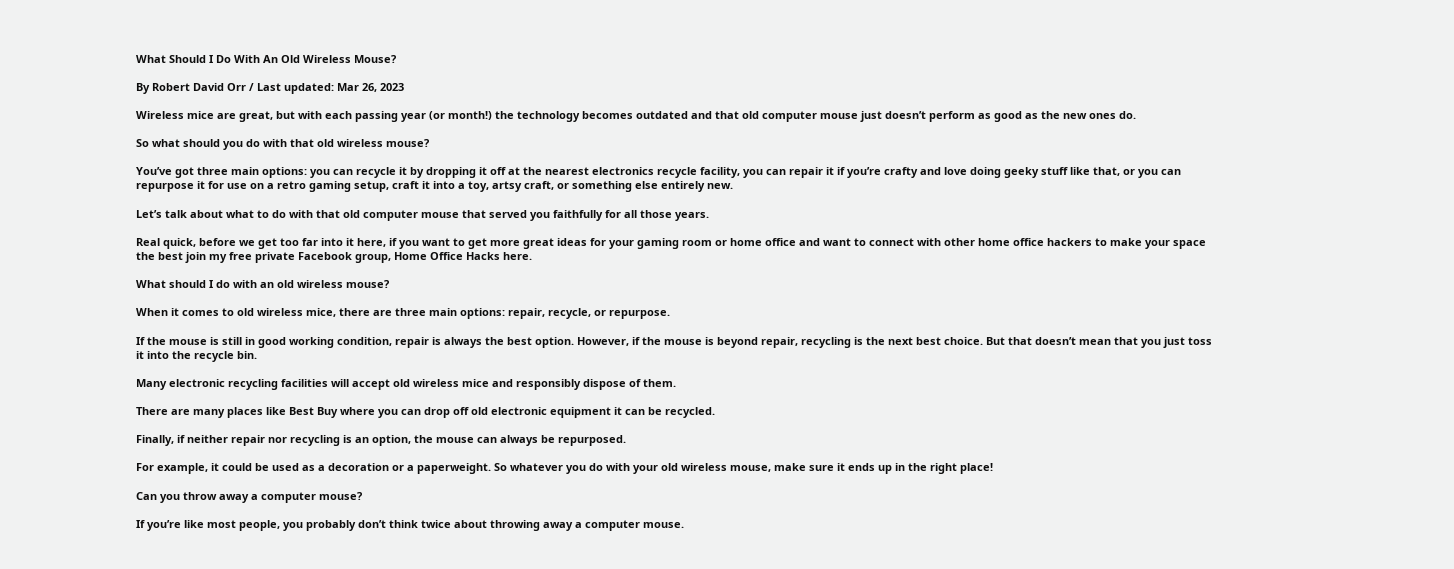What Should I Do With An Old Wireless Mouse?

By Robert David Orr / Last updated: Mar 26, 2023

Wireless mice are great, but with each passing year (or month!) the technology becomes outdated and that old computer mouse just doesn’t perform as good as the new ones do.

So what should you do with that old wireless mouse?

You’ve got three main options: you can recycle it by dropping it off at the nearest electronics recycle facility, you can repair it if you’re crafty and love doing geeky stuff like that, or you can repurpose it for use on a retro gaming setup, craft it into a toy, artsy craft, or something else entirely new.

Let’s talk about what to do with that old computer mouse that served you faithfully for all those years.

Real quick, before we get too far into it here, if you want to get more great ideas for your gaming room or home office and want to connect with other home office hackers to make your space the best join my free private Facebook group, Home Office Hacks here.

What should I do with an old wireless mouse?

When it comes to old wireless mice, there are three main options: repair, recycle, or repurpose.

If the mouse is still in good working condition, repair is always the best option. However, if the mouse is beyond repair, recycling is the next best choice. But that doesn’t mean that you just toss it into the recycle bin.

Many electronic recycling facilities will accept old wireless mice and responsibly dispose of them.

There are many places like Best Buy where you can drop off old electronic equipment it can be recycled.

Finally, if neither repair nor recycling is an option, the mouse can always be repurposed.

For example, it could be used as a decoration or a paperweight. So whatever you do with your old wireless mouse, make sure it ends up in the right place!

Can you throw away a computer mouse?

If you’re like most people, you probably don’t think twice about throwing away a computer mouse.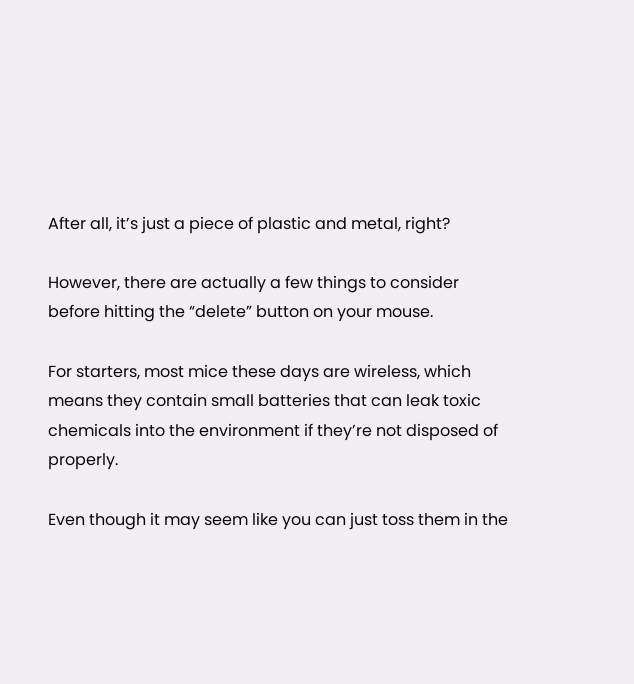After all, it’s just a piece of plastic and metal, right?

However, there are actually a few things to consider before hitting the “delete” button on your mouse.

For starters, most mice these days are wireless, which means they contain small batteries that can leak toxic chemicals into the environment if they’re not disposed of properly.

Even though it may seem like you can just toss them in the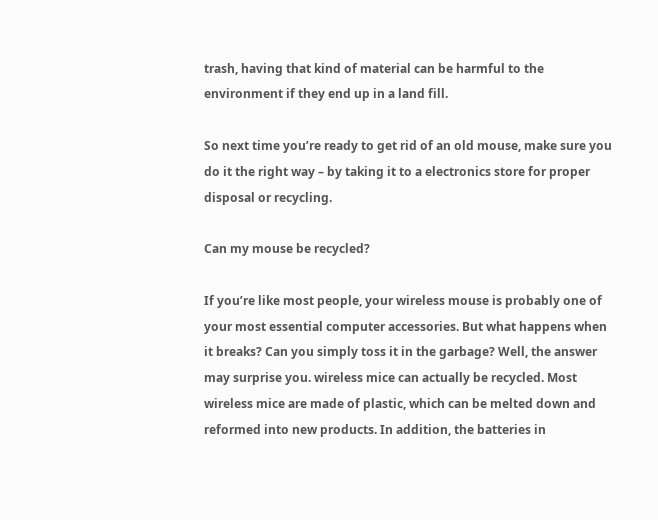trash, having that kind of material can be harmful to the environment if they end up in a land fill.

So next time you’re ready to get rid of an old mouse, make sure you do it the right way – by taking it to a electronics store for proper disposal or recycling.

Can my mouse be recycled?

If you’re like most people, your wireless mouse is probably one of your most essential computer accessories. But what happens when it breaks? Can you simply toss it in the garbage? Well, the answer may surprise you. wireless mice can actually be recycled. Most wireless mice are made of plastic, which can be melted down and reformed into new products. In addition, the batteries in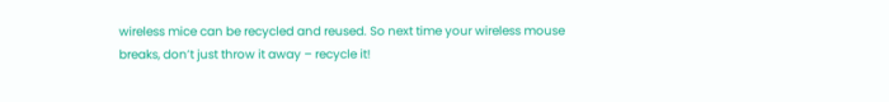wireless mice can be recycled and reused. So next time your wireless mouse breaks, don’t just throw it away – recycle it!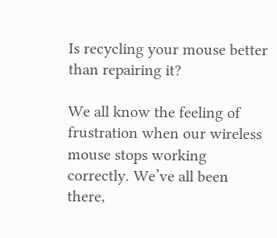Is recycling your mouse better than repairing it?

We all know the feeling of frustration when our wireless mouse stops working correctly. We’ve all been there,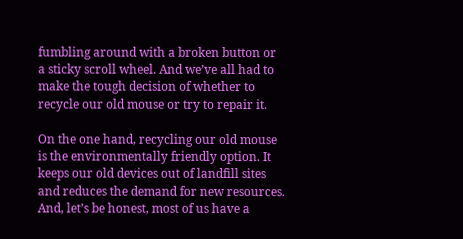fumbling around with a broken button or a sticky scroll wheel. And we’ve all had to make the tough decision of whether to recycle our old mouse or try to repair it.

On the one hand, recycling our old mouse is the environmentally friendly option. It keeps our old devices out of landfill sites and reduces the demand for new resources. And, let’s be honest, most of us have a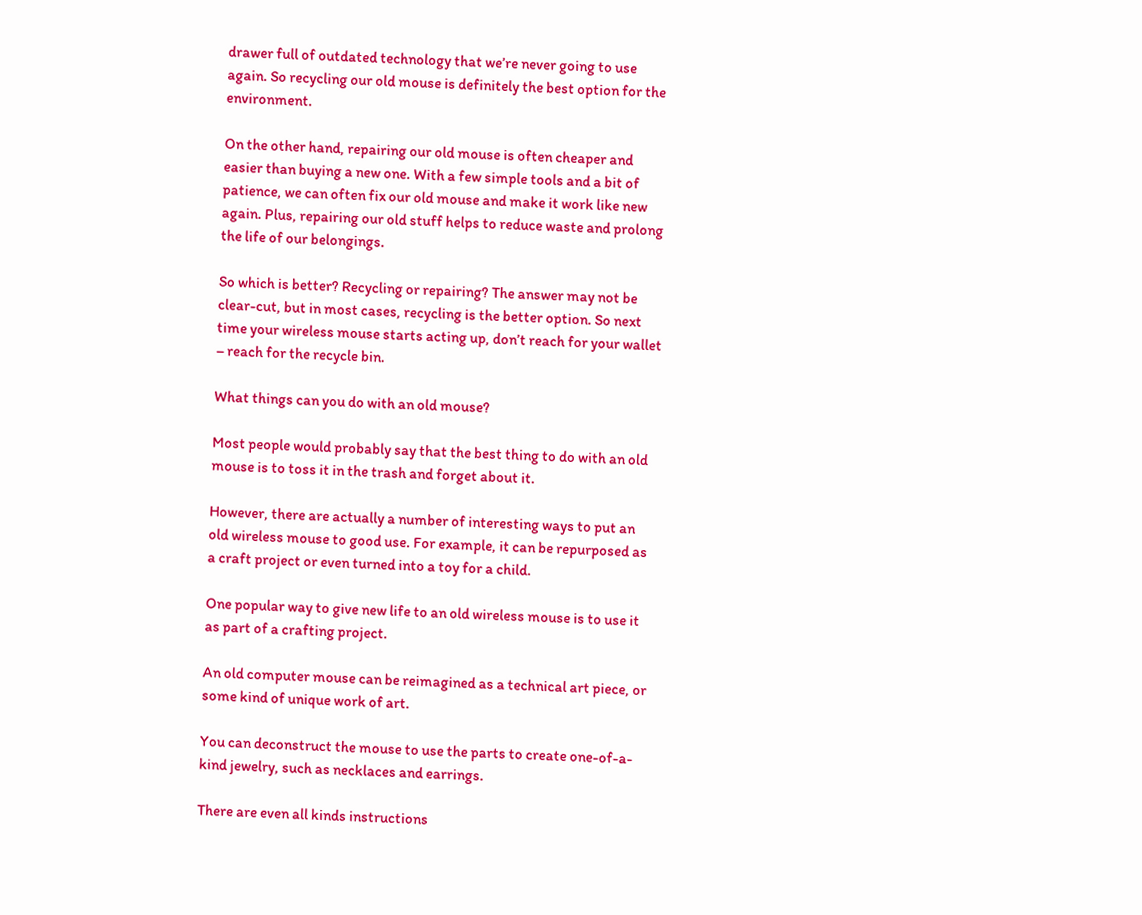drawer full of outdated technology that we’re never going to use again. So recycling our old mouse is definitely the best option for the environment.

On the other hand, repairing our old mouse is often cheaper and easier than buying a new one. With a few simple tools and a bit of patience, we can often fix our old mouse and make it work like new again. Plus, repairing our old stuff helps to reduce waste and prolong the life of our belongings.

So which is better? Recycling or repairing? The answer may not be clear-cut, but in most cases, recycling is the better option. So next time your wireless mouse starts acting up, don’t reach for your wallet – reach for the recycle bin.

What things can you do with an old mouse?

Most people would probably say that the best thing to do with an old mouse is to toss it in the trash and forget about it.

However, there are actually a number of interesting ways to put an old wireless mouse to good use. For example, it can be repurposed as a craft project or even turned into a toy for a child.

One popular way to give new life to an old wireless mouse is to use it as part of a crafting project.

An old computer mouse can be reimagined as a technical art piece, or some kind of unique work of art.

You can deconstruct the mouse to use the parts to create one-of-a-kind jewelry, such as necklaces and earrings.

There are even all kinds instructions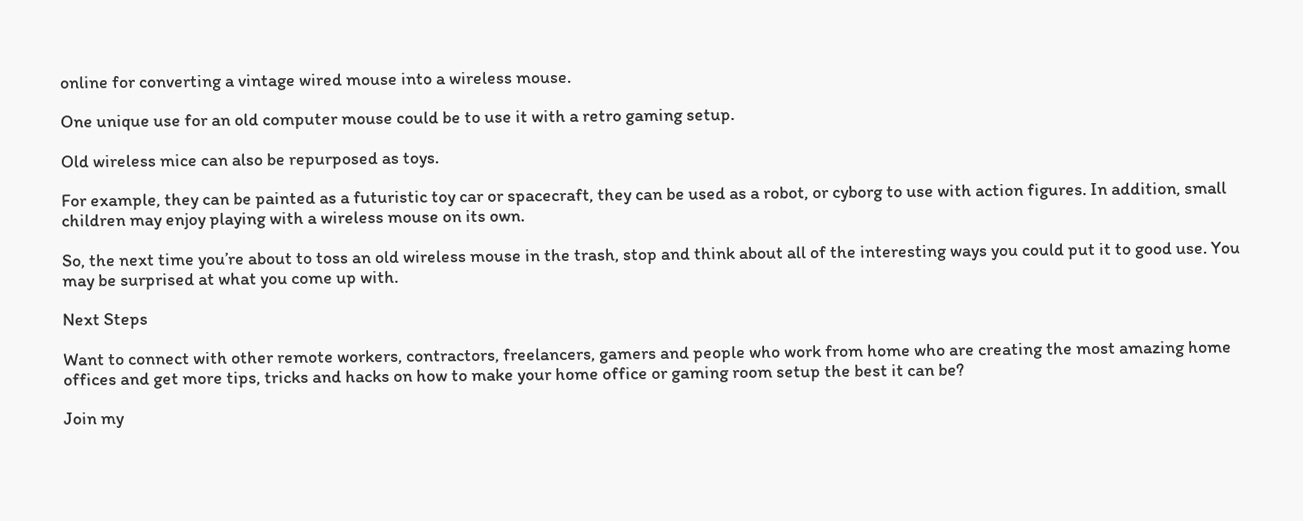online for converting a vintage wired mouse into a wireless mouse.

One unique use for an old computer mouse could be to use it with a retro gaming setup.

Old wireless mice can also be repurposed as toys.

For example, they can be painted as a futuristic toy car or spacecraft, they can be used as a robot, or cyborg to use with action figures. In addition, small children may enjoy playing with a wireless mouse on its own.

So, the next time you’re about to toss an old wireless mouse in the trash, stop and think about all of the interesting ways you could put it to good use. You may be surprised at what you come up with.

Next Steps

Want to connect with other remote workers, contractors, freelancers, gamers and people who work from home who are creating the most amazing home offices and get more tips, tricks and hacks on how to make your home office or gaming room setup the best it can be?

Join my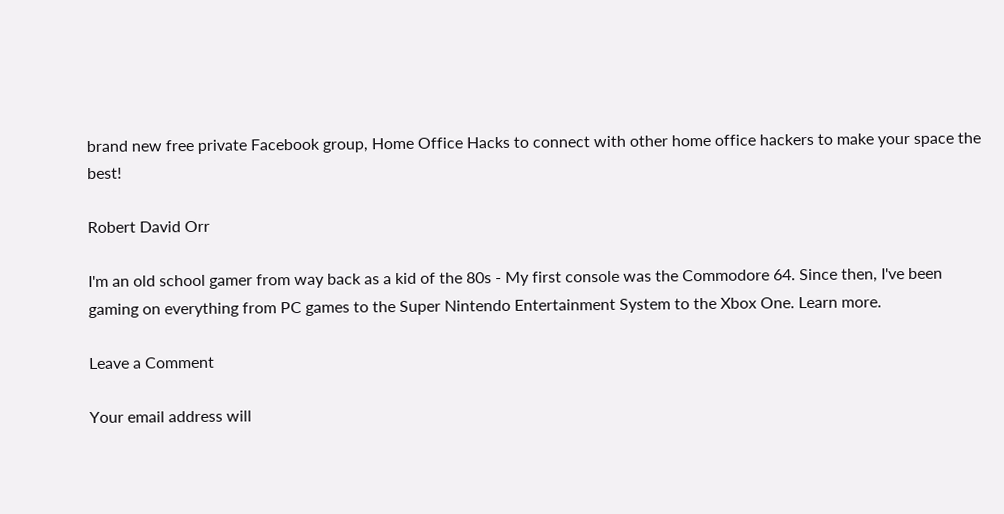brand new free private Facebook group, Home Office Hacks to connect with other home office hackers to make your space the best!

Robert David Orr

I'm an old school gamer from way back as a kid of the 80s - My first console was the Commodore 64. Since then, I've been gaming on everything from PC games to the Super Nintendo Entertainment System to the Xbox One. Learn more.

Leave a Comment

Your email address will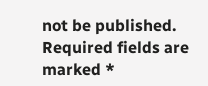not be published. Required fields are marked *